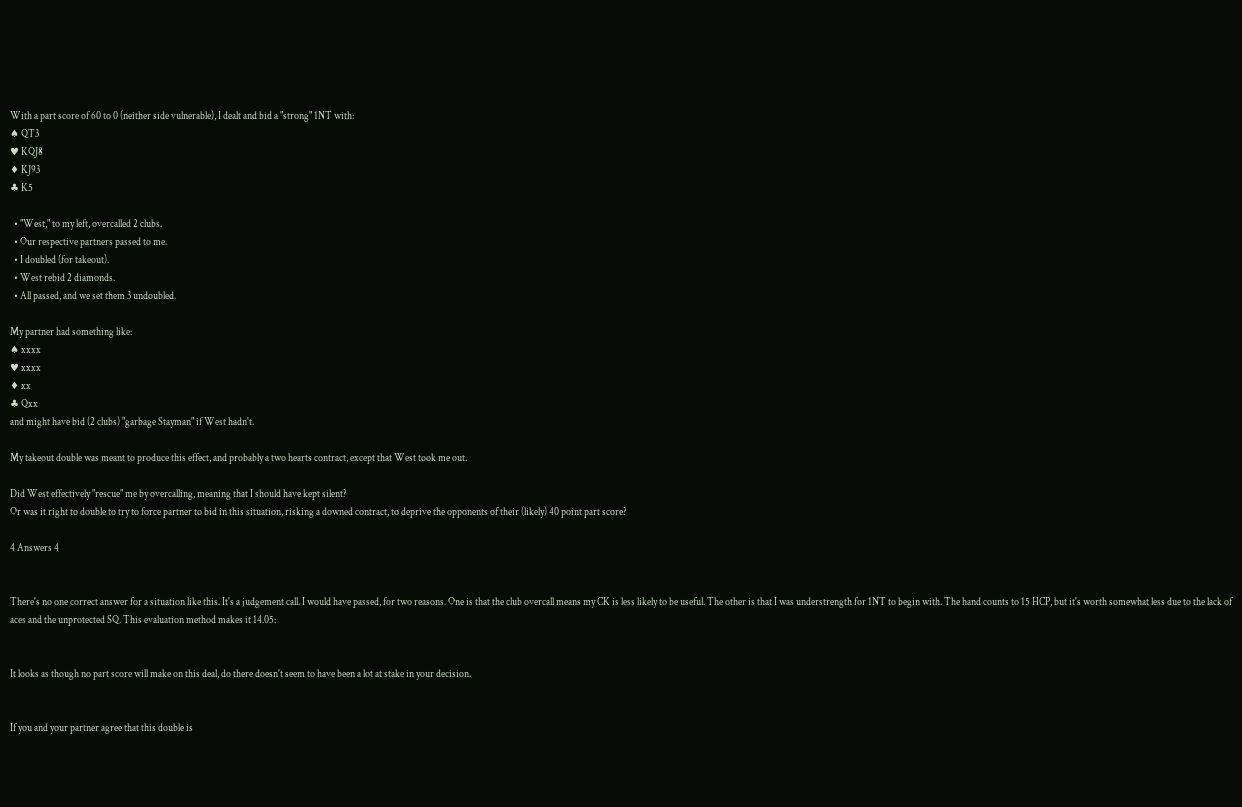With a part score of 60 to 0 (neither side vulnerable), I dealt and bid a "strong" 1NT with:
♠ QT3
♥ KQJ8
♦ KJ93
♣ K5

  • "West," to my left, overcalled 2 clubs.
  • Our respective partners passed to me.
  • I doubled (for takeout).
  • West rebid 2 diamonds.
  • All passed, and we set them 3 undoubled.

My partner had something like:
♠ xxxx
♥ xxxx
♦ xx
♣ Qxx
and might have bid (2 clubs) "garbage Stayman" if West hadn't.

My takeout double was meant to produce this effect, and probably a two hearts contract, except that West took me out.

Did West effectively "rescue" me by overcalling, meaning that I should have kept silent?
Or was it right to double to try to force partner to bid in this situation, risking a downed contract, to deprive the opponents of their (likely) 40 point part score?

4 Answers 4


There's no one correct answer for a situation like this. It's a judgement call. I would have passed, for two reasons. One is that the club overcall means my CK is less likely to be useful. The other is that I was understrength for 1NT to begin with. The hand counts to 15 HCP, but it's worth somewhat less due to the lack of aces and the unprotected SQ. This evaluation method makes it 14.05:


It looks as though no part score will make on this deal, do there doesn't seem to have been a lot at stake in your decision.


If you and your partner agree that this double is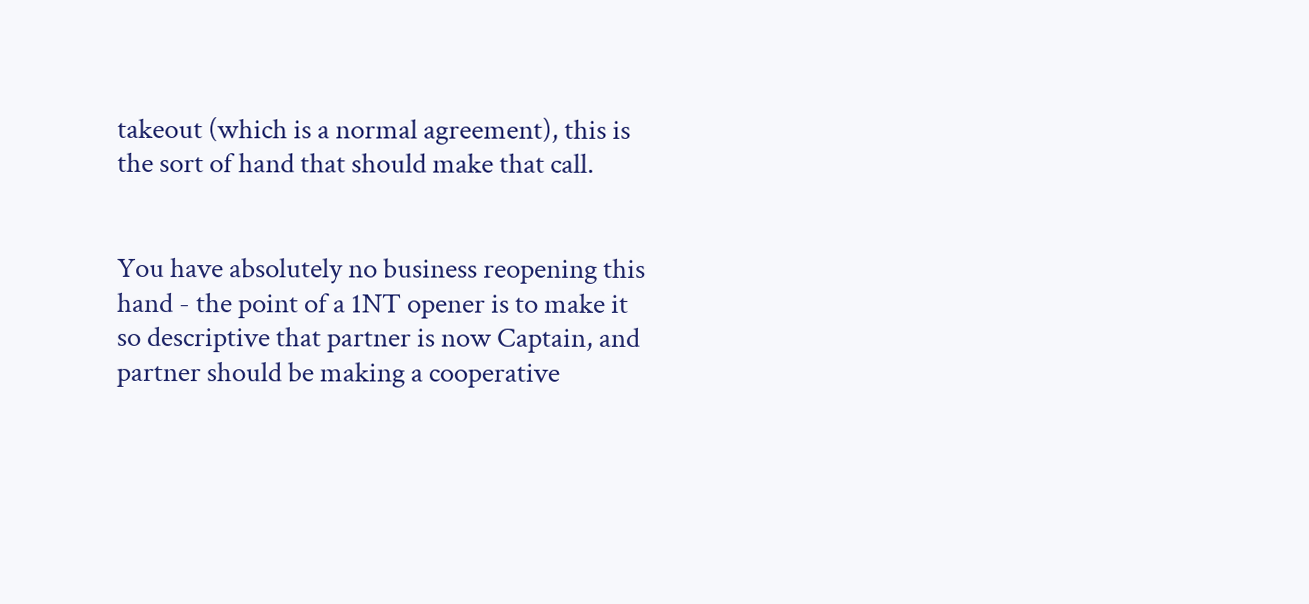takeout (which is a normal agreement), this is the sort of hand that should make that call.


You have absolutely no business reopening this hand - the point of a 1NT opener is to make it so descriptive that partner is now Captain, and partner should be making a cooperative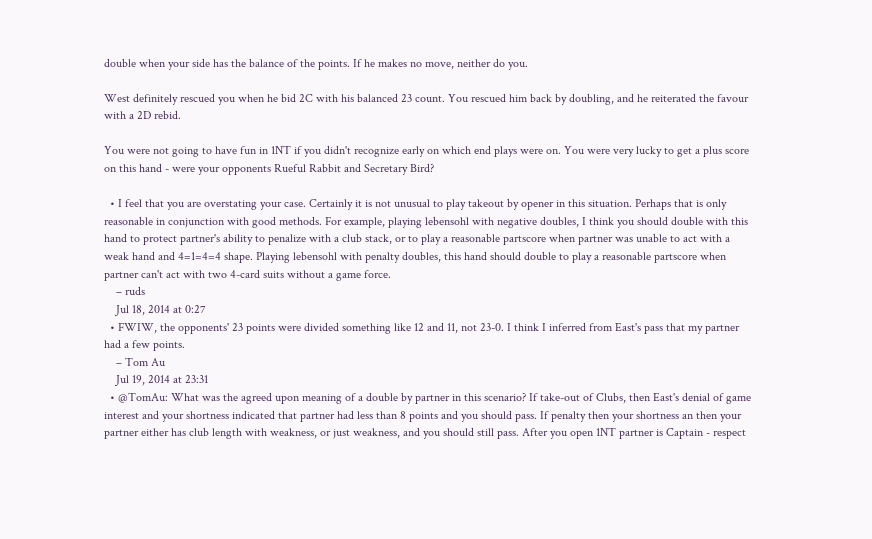double when your side has the balance of the points. If he makes no move, neither do you.

West definitely rescued you when he bid 2C with his balanced 23 count. You rescued him back by doubling, and he reiterated the favour with a 2D rebid.

You were not going to have fun in 1NT if you didn't recognize early on which end plays were on. You were very lucky to get a plus score on this hand - were your opponents Rueful Rabbit and Secretary Bird?

  • I feel that you are overstating your case. Certainly it is not unusual to play takeout by opener in this situation. Perhaps that is only reasonable in conjunction with good methods. For example, playing lebensohl with negative doubles, I think you should double with this hand to protect partner's ability to penalize with a club stack, or to play a reasonable partscore when partner was unable to act with a weak hand and 4=1=4=4 shape. Playing lebensohl with penalty doubles, this hand should double to play a reasonable partscore when partner can't act with two 4-card suits without a game force.
    – ruds
    Jul 18, 2014 at 0:27
  • FWIW, the opponents' 23 points were divided something like 12 and 11, not 23-0. I think I inferred from East's pass that my partner had a few points.
    – Tom Au
    Jul 19, 2014 at 23:31
  • @TomAu: What was the agreed upon meaning of a double by partner in this scenario? If take-out of Clubs, then East's denial of game interest and your shortness indicated that partner had less than 8 points and you should pass. If penalty then your shortness an then your partner either has club length with weakness, or just weakness, and you should still pass. After you open 1NT partner is Captain - respect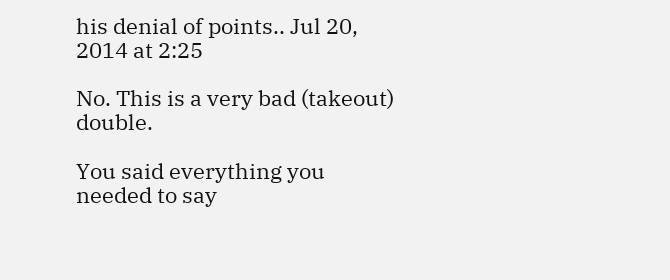his denial of points.. Jul 20, 2014 at 2:25

No. This is a very bad (takeout) double.

You said everything you needed to say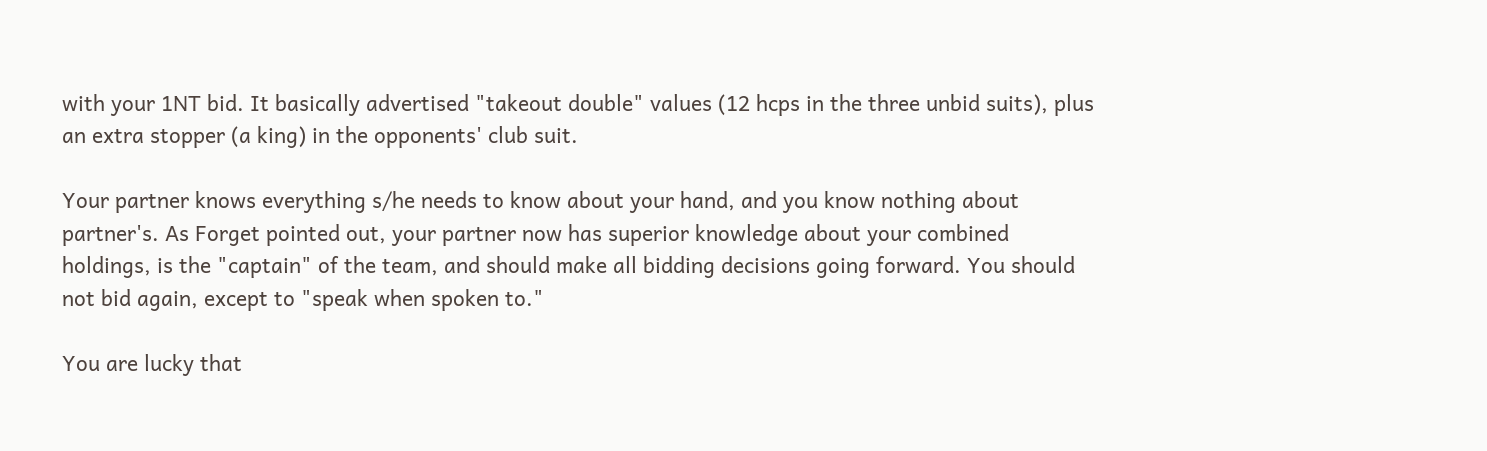with your 1NT bid. It basically advertised "takeout double" values (12 hcps in the three unbid suits), plus an extra stopper (a king) in the opponents' club suit.

Your partner knows everything s/he needs to know about your hand, and you know nothing about partner's. As Forget pointed out, your partner now has superior knowledge about your combined holdings, is the "captain" of the team, and should make all bidding decisions going forward. You should not bid again, except to "speak when spoken to."

You are lucky that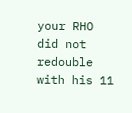your RHO did not redouble with his 11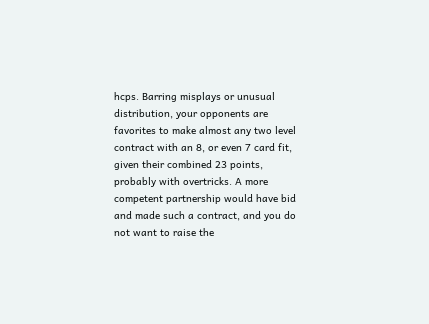hcps. Barring misplays or unusual distribution, your opponents are favorites to make almost any two level contract with an 8, or even 7 card fit, given their combined 23 points, probably with overtricks. A more competent partnership would have bid and made such a contract, and you do not want to raise the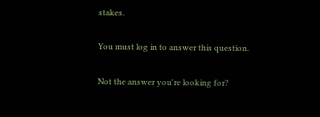stakes.

You must log in to answer this question.

Not the answer you're looking for?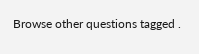Browse other questions tagged .